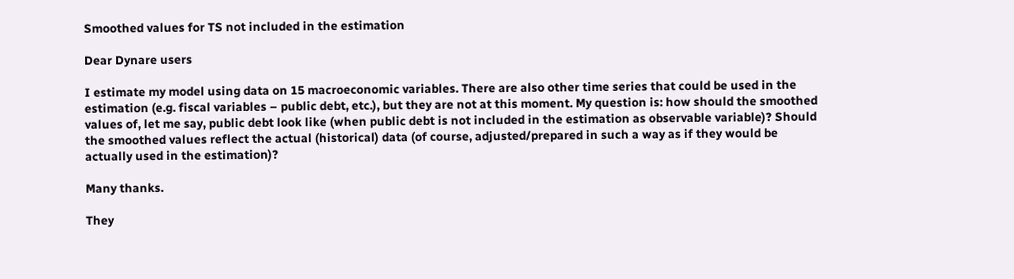Smoothed values for TS not included in the estimation

Dear Dynare users

I estimate my model using data on 15 macroeconomic variables. There are also other time series that could be used in the estimation (e.g. fiscal variables – public debt, etc.), but they are not at this moment. My question is: how should the smoothed values of, let me say, public debt look like (when public debt is not included in the estimation as observable variable)? Should the smoothed values reflect the actual (historical) data (of course, adjusted/prepared in such a way as if they would be actually used in the estimation)?

Many thanks.

They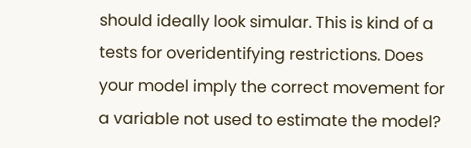should ideally look simular. This is kind of a tests for overidentifying restrictions. Does your model imply the correct movement for a variable not used to estimate the model?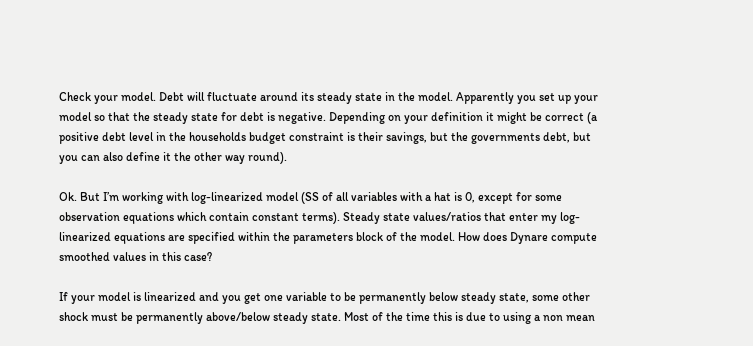Check your model. Debt will fluctuate around its steady state in the model. Apparently you set up your model so that the steady state for debt is negative. Depending on your definition it might be correct (a positive debt level in the households budget constraint is their savings, but the governments debt, but you can also define it the other way round).

Ok. But I’m working with log-linearized model (SS of all variables with a hat is 0, except for some observation equations which contain constant terms). Steady state values/ratios that enter my log-linearized equations are specified within the parameters block of the model. How does Dynare compute smoothed values in this case?

If your model is linearized and you get one variable to be permanently below steady state, some other shock must be permanently above/below steady state. Most of the time this is due to using a non mean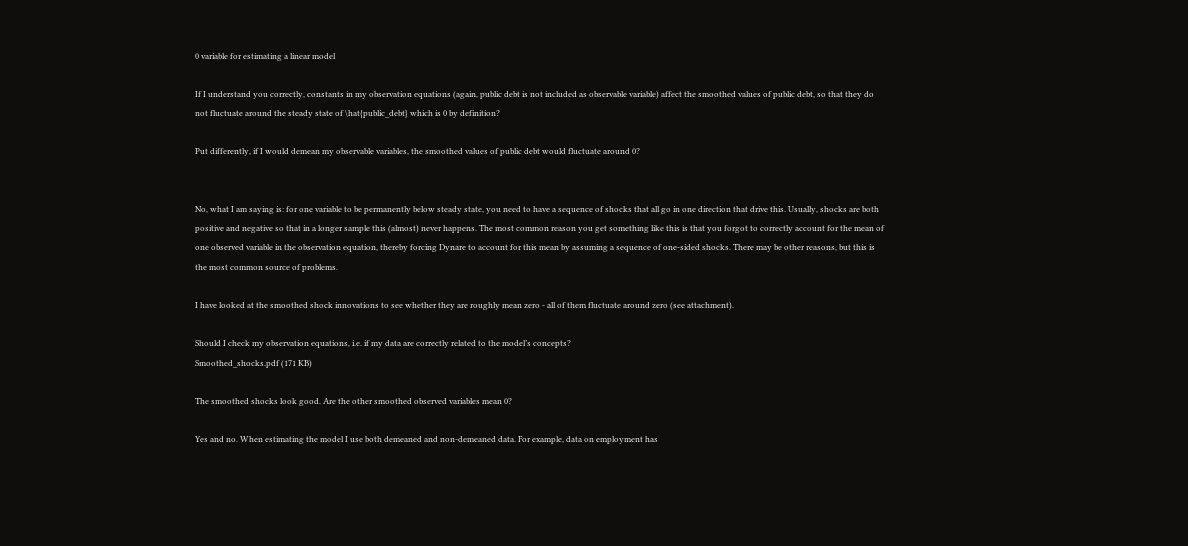0 variable for estimating a linear model

If I understand you correctly, constants in my observation equations (again, public debt is not included as observable variable) affect the smoothed values of public debt, so that they do not fluctuate around the steady state of \hat{public_debt} which is 0 by definition?

Put differently, if I would demean my observable variables, the smoothed values of public debt would fluctuate around 0?


No, what I am saying is: for one variable to be permanently below steady state, you need to have a sequence of shocks that all go in one direction that drive this. Usually, shocks are both positive and negative so that in a longer sample this (almost) never happens. The most common reason you get something like this is that you forgot to correctly account for the mean of one observed variable in the observation equation, thereby forcing Dynare to account for this mean by assuming a sequence of one-sided shocks. There may be other reasons, but this is the most common source of problems.

I have looked at the smoothed shock innovations to see whether they are roughly mean zero - all of them fluctuate around zero (see attachment).

Should I check my observation equations, i.e. if my data are correctly related to the model’s concepts?
Smoothed_shocks.pdf (171 KB)

The smoothed shocks look good. Are the other smoothed observed variables mean 0?

Yes and no. When estimating the model I use both demeaned and non-demeaned data. For example, data on employment has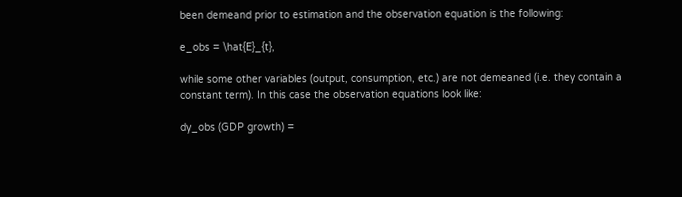been demeand prior to estimation and the observation equation is the following:

e_obs = \hat{E}_{t},

while some other variables (output, consumption, etc.) are not demeaned (i.e. they contain a constant term). In this case the observation equations look like:

dy_obs (GDP growth) =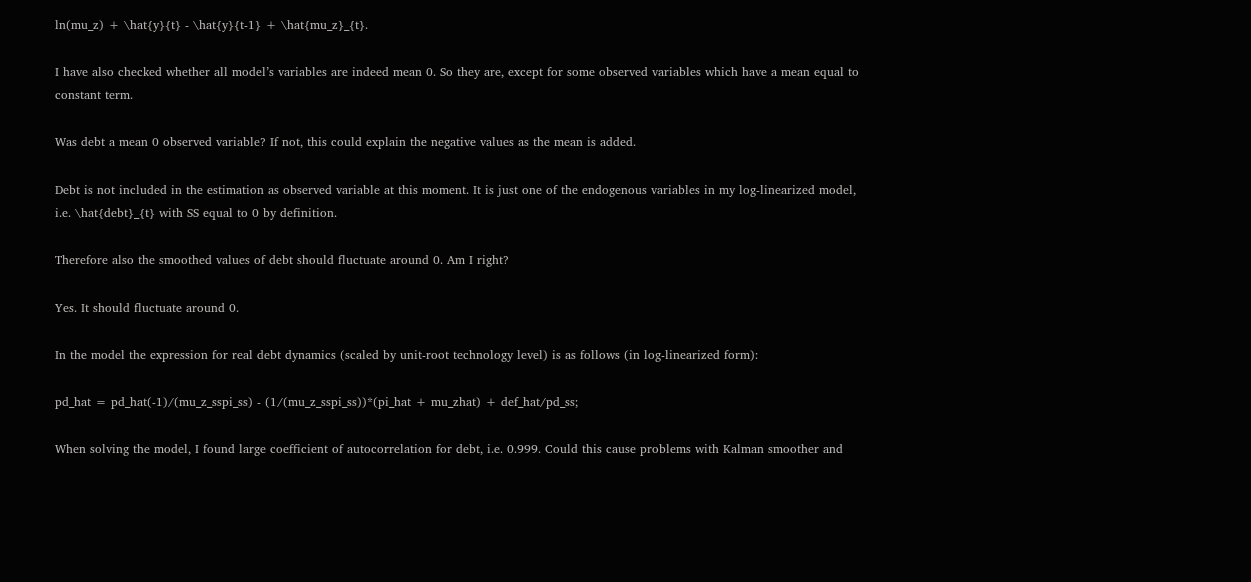ln(mu_z) + \hat{y}{t} - \hat{y}{t-1} + \hat{mu_z}_{t}.

I have also checked whether all model’s variables are indeed mean 0. So they are, except for some observed variables which have a mean equal to constant term.

Was debt a mean 0 observed variable? If not, this could explain the negative values as the mean is added.

Debt is not included in the estimation as observed variable at this moment. It is just one of the endogenous variables in my log-linearized model, i.e. \hat{debt}_{t} with SS equal to 0 by definition.

Therefore also the smoothed values of debt should fluctuate around 0. Am I right?

Yes. It should fluctuate around 0.

In the model the expression for real debt dynamics (scaled by unit-root technology level) is as follows (in log-linearized form):

pd_hat = pd_hat(-1)/(mu_z_sspi_ss) - (1/(mu_z_sspi_ss))*(pi_hat + mu_zhat) + def_hat/pd_ss;

When solving the model, I found large coefficient of autocorrelation for debt, i.e. 0.999. Could this cause problems with Kalman smoother and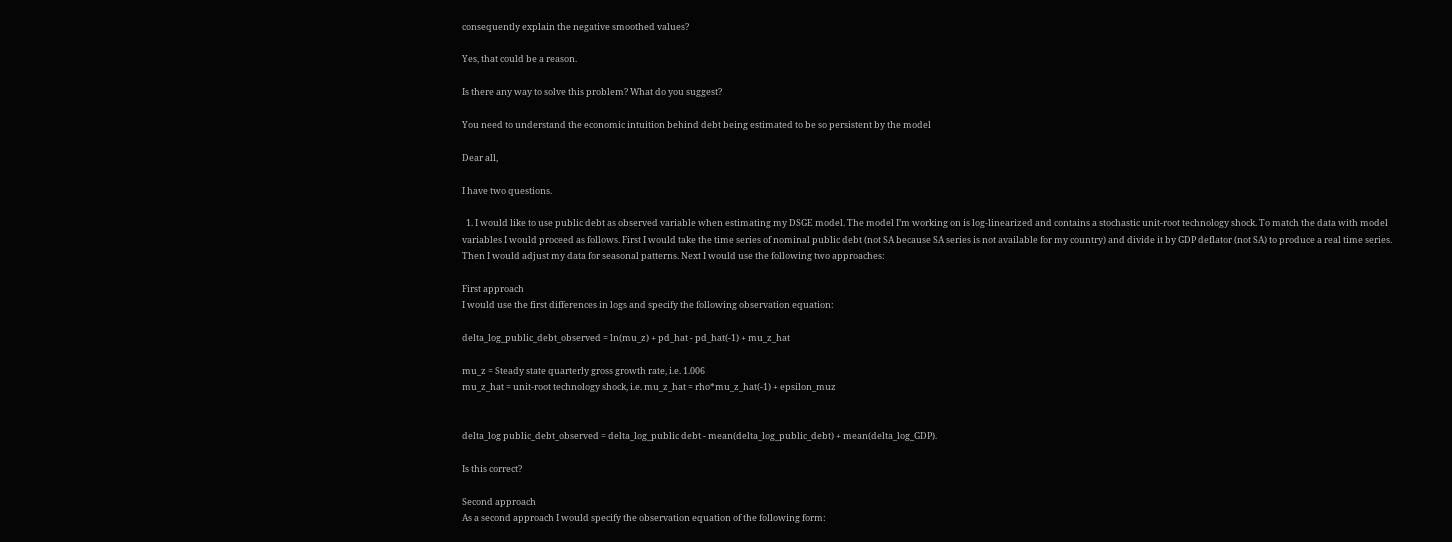consequently explain the negative smoothed values?

Yes, that could be a reason.

Is there any way to solve this problem? What do you suggest?

You need to understand the economic intuition behind debt being estimated to be so persistent by the model

Dear all,

I have two questions.

  1. I would like to use public debt as observed variable when estimating my DSGE model. The model I’m working on is log-linearized and contains a stochastic unit-root technology shock. To match the data with model variables I would proceed as follows. First I would take the time series of nominal public debt (not SA because SA series is not available for my country) and divide it by GDP deflator (not SA) to produce a real time series. Then I would adjust my data for seasonal patterns. Next I would use the following two approaches:

First approach
I would use the first differences in logs and specify the following observation equation:

delta_log_public_debt_observed = ln(mu_z) + pd_hat - pd_hat(-1) + mu_z_hat

mu_z = Steady state quarterly gross growth rate, i.e. 1.006
mu_z_hat = unit-root technology shock, i.e. mu_z_hat = rho*mu_z_hat(-1) + epsilon_muz


delta_log public_debt_observed = delta_log_public debt - mean(delta_log_public_debt) + mean(delta_log_GDP).

Is this correct?

Second approach
As a second approach I would specify the observation equation of the following form: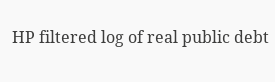HP filtered log of real public debt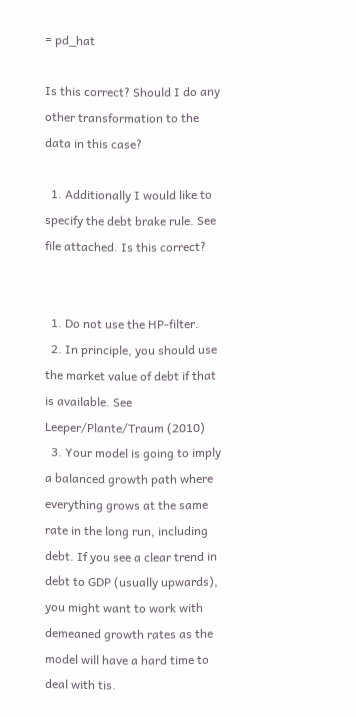= pd_hat

Is this correct? Should I do any other transformation to the data in this case?

  1. Additionally I would like to specify the debt brake rule. See file attached. Is this correct?


  1. Do not use the HP-filter.
  2. In principle, you should use the market value of debt if that is available. See Leeper/Plante/Traum (2010)
  3. Your model is going to imply a balanced growth path where everything grows at the same rate in the long run, including debt. If you see a clear trend in debt to GDP (usually upwards), you might want to work with demeaned growth rates as the model will have a hard time to deal with tis.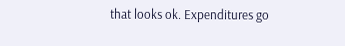that looks ok. Expenditures go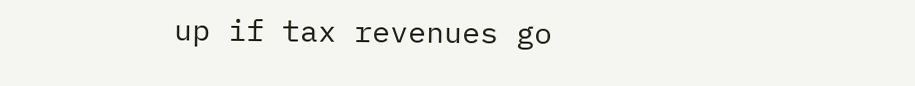up if tax revenues go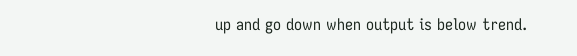up and go down when output is below trend.